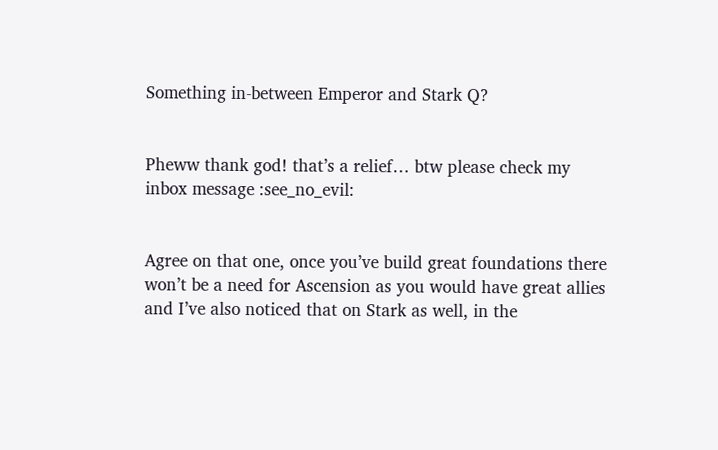Something in-between Emperor and Stark Q?


Pheww thank god! that’s a relief… btw please check my inbox message :see_no_evil:


Agree on that one, once you’ve build great foundations there won’t be a need for Ascension as you would have great allies and I’ve also noticed that on Stark as well, in the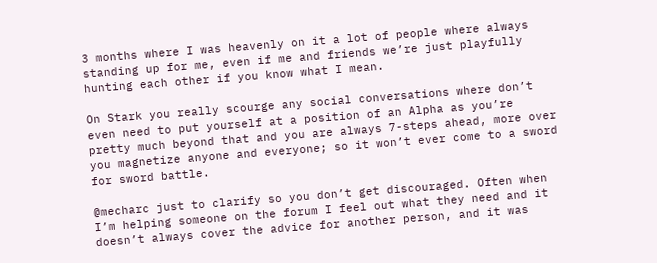3 months where I was heavenly on it a lot of people where always standing up for me, even if me and friends we’re just playfully hunting each other if you know what I mean.

On Stark you really scourge any social conversations where don’t even need to put yourself at a position of an Alpha as you’re pretty much beyond that and you are always 7-steps ahead, more over you magnetize anyone and everyone; so it won’t ever come to a sword for sword battle.

@mecharc just to clarify so you don’t get discouraged. Often when I’m helping someone on the forum I feel out what they need and it doesn’t always cover the advice for another person, and it was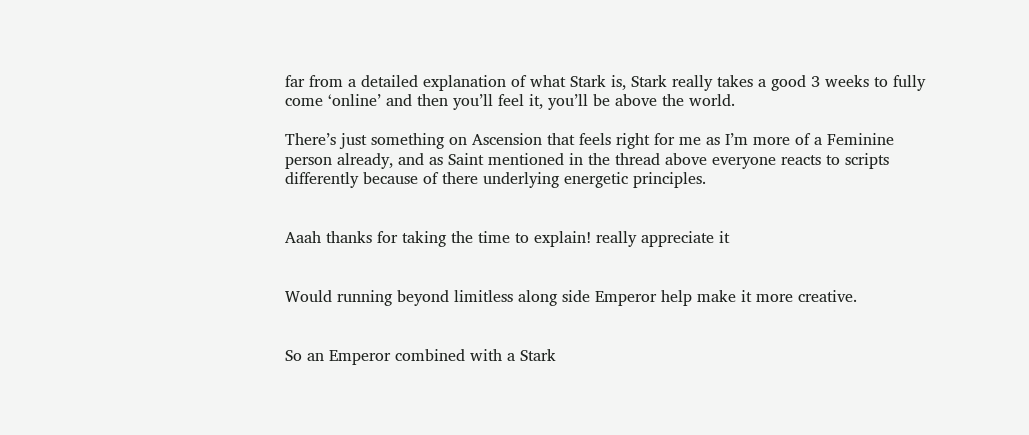far from a detailed explanation of what Stark is, Stark really takes a good 3 weeks to fully come ‘online’ and then you’ll feel it, you’ll be above the world.

There’s just something on Ascension that feels right for me as I’m more of a Feminine person already, and as Saint mentioned in the thread above everyone reacts to scripts differently because of there underlying energetic principles.


Aaah thanks for taking the time to explain! really appreciate it


Would running beyond limitless along side Emperor help make it more creative.


So an Emperor combined with a Stark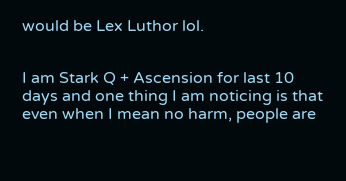would be Lex Luthor lol.


I am Stark Q + Ascension for last 10 days and one thing I am noticing is that even when I mean no harm, people are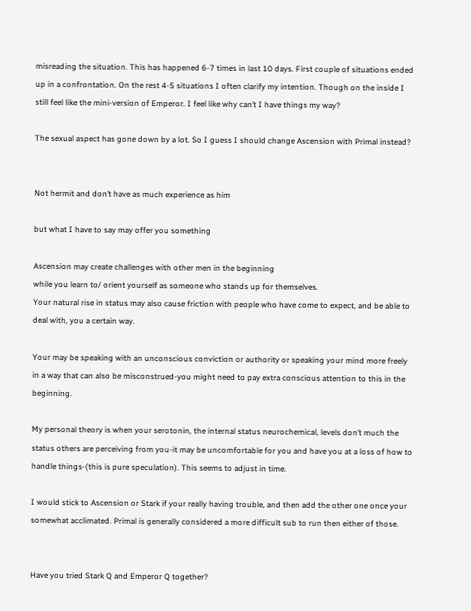misreading the situation. This has happened 6-7 times in last 10 days. First couple of situations ended up in a confrontation. On the rest 4-5 situations I often clarify my intention. Though on the inside I still feel like the mini-version of Emperor. I feel like why can’t I have things my way?

The sexual aspect has gone down by a lot. So I guess I should change Ascension with Primal instead?


Not hermit and don’t have as much experience as him

but what I have to say may offer you something

Ascension may create challenges with other men in the beginning
while you learn to/ orient yourself as someone who stands up for themselves.
Your natural rise in status may also cause friction with people who have come to expect, and be able to deal with, you a certain way.

Your may be speaking with an unconscious conviction or authority or speaking your mind more freely in a way that can also be misconstrued-you might need to pay extra conscious attention to this in the beginning.

My personal theory is when your serotonin, the internal status neurochemical, levels don’t much the status others are perceiving from you-it may be uncomfortable for you and have you at a loss of how to handle things-(this is pure speculation). This seems to adjust in time.

I would stick to Ascension or Stark if your really having trouble, and then add the other one once your somewhat acclimated. Primal is generally considered a more difficult sub to run then either of those.


Have you tried Stark Q and Emperor Q together?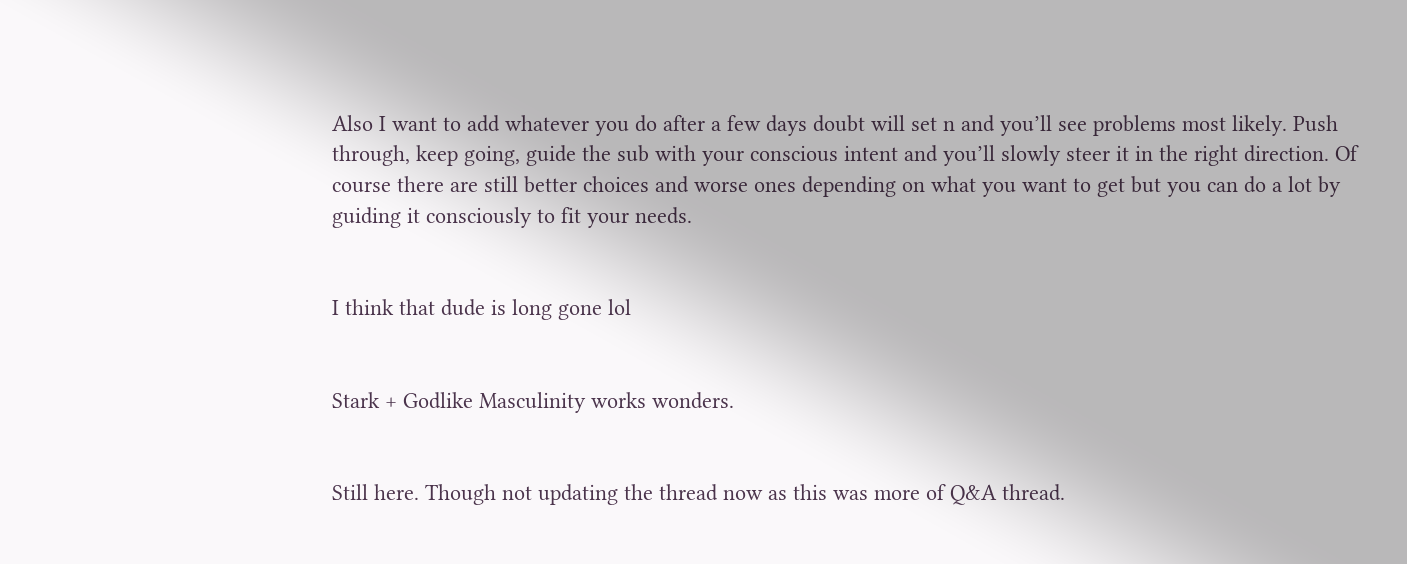Also I want to add whatever you do after a few days doubt will set n and you’ll see problems most likely. Push through, keep going, guide the sub with your conscious intent and you’ll slowly steer it in the right direction. Of course there are still better choices and worse ones depending on what you want to get but you can do a lot by guiding it consciously to fit your needs.


I think that dude is long gone lol


Stark + Godlike Masculinity works wonders.


Still here. Though not updating the thread now as this was more of Q&A thread.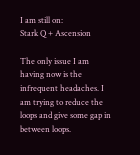I am still on:
Stark Q + Ascension

The only issue I am having now is the infrequent headaches. I am trying to reduce the loops and give some gap in between loops.